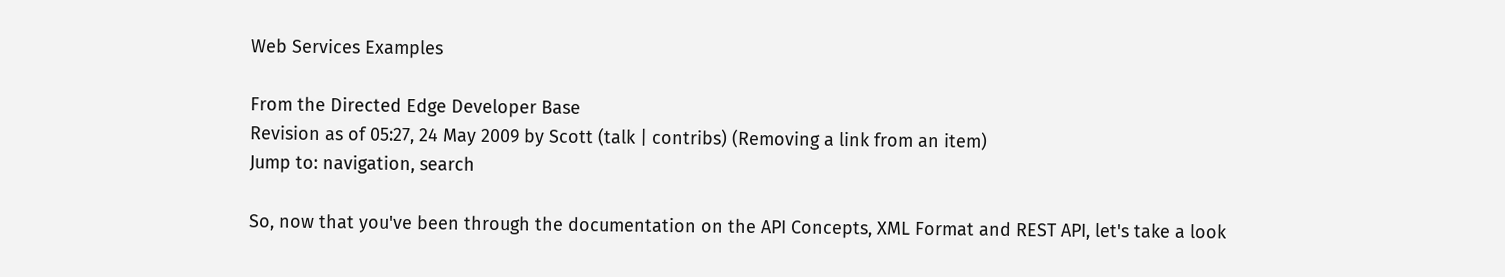Web Services Examples

From the Directed Edge Developer Base
Revision as of 05:27, 24 May 2009 by Scott (talk | contribs) (Removing a link from an item)
Jump to: navigation, search

So, now that you've been through the documentation on the API Concepts, XML Format and REST API, let's take a look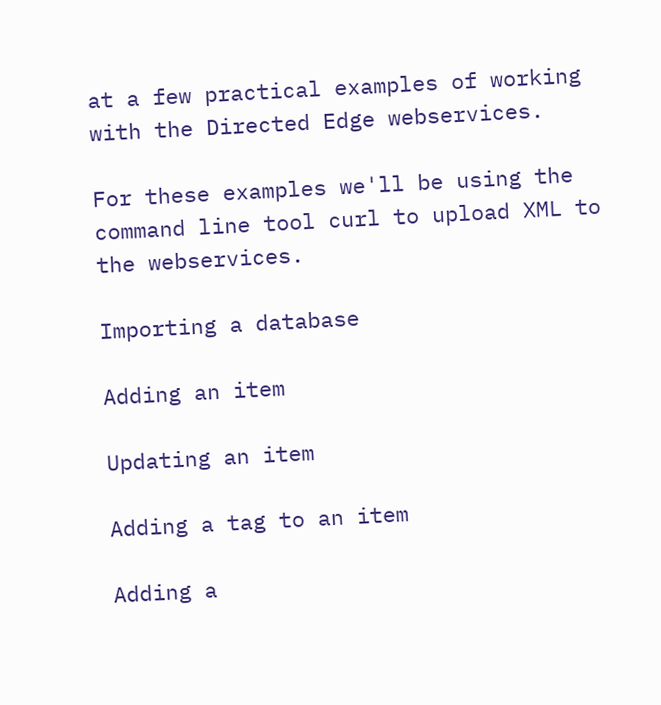at a few practical examples of working with the Directed Edge webservices.

For these examples we'll be using the command line tool curl to upload XML to the webservices.

Importing a database

Adding an item

Updating an item

Adding a tag to an item

Adding a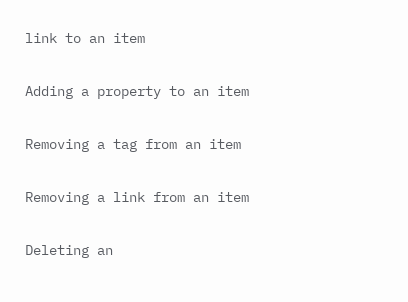link to an item

Adding a property to an item

Removing a tag from an item

Removing a link from an item

Deleting an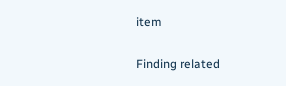item

Finding related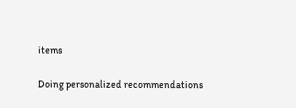items

Doing personalized recommendations